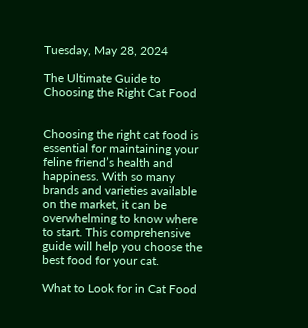Tuesday, May 28, 2024

The Ultimate Guide to Choosing the Right Cat Food


Choosing the right cat food is essential for maintaining your feline friend’s health and happiness. With so many brands and varieties available on the market, it can be overwhelming to know where to start. This comprehensive guide will help you choose the best food for your cat.

What to Look for in Cat Food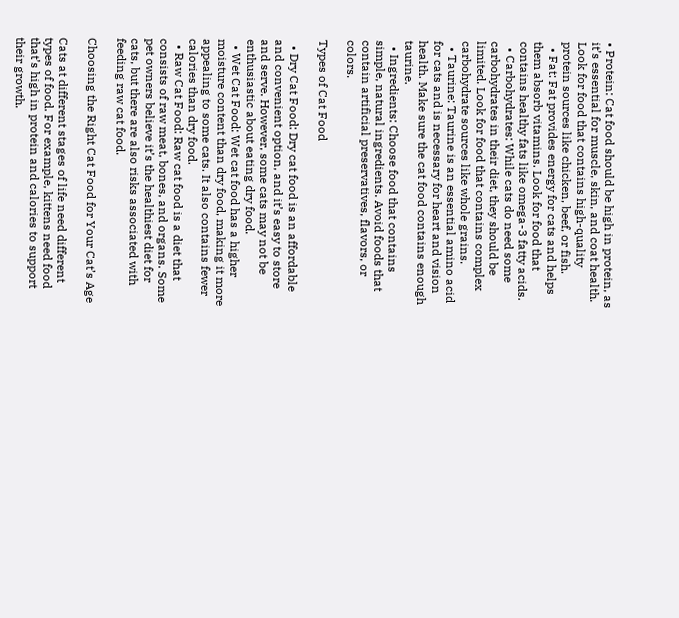• Protein: Cat food should be high in protein, as it’s essential for muscle, skin, and coat health. Look for food that contains high-quality protein sources like chicken, beef, or fish.
  • Fat: Fat provides energy for cats and helps them absorb vitamins. Look for food that contains healthy fats like omega-3 fatty acids.
  • Carbohydrates: While cats do need some carbohydrates in their diet, they should be limited. Look for food that contains complex carbohydrate sources like whole grains.
  • Taurine: Taurine is an essential amino acid for cats and is necessary for heart and vision health. Make sure the cat food contains enough taurine.
  • Ingredients: Choose food that contains simple, natural ingredients. Avoid foods that contain artificial preservatives, flavors, or colors.

Types of Cat Food

  • Dry Cat Food: Dry cat food is an affordable and convenient option, and it’s easy to store and serve. However, some cats may not be enthusiastic about eating dry food.
  • Wet Cat Food: Wet cat food has a higher moisture content than dry food, making it more appealing to some cats. It also contains fewer calories than dry food.
  • Raw Cat Food: Raw cat food is a diet that consists of raw meat, bones, and organs. Some pet owners believe it’s the healthiest diet for cats, but there are also risks associated with feeding raw cat food.

Choosing the Right Cat Food for Your Cat’s Age

Cats at different stages of life need different types of food. For example, kittens need food that’s high in protein and calories to support their growth.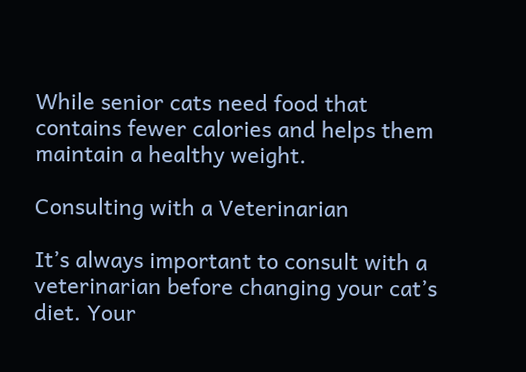While senior cats need food that contains fewer calories and helps them maintain a healthy weight.

Consulting with a Veterinarian

It’s always important to consult with a veterinarian before changing your cat’s diet. Your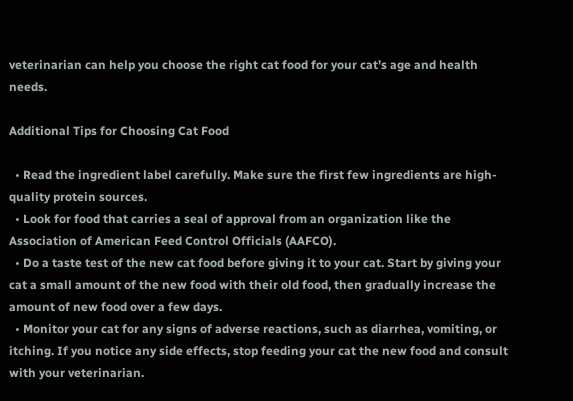veterinarian can help you choose the right cat food for your cat’s age and health needs.

Additional Tips for Choosing Cat Food

  • Read the ingredient label carefully. Make sure the first few ingredients are high-quality protein sources.
  • Look for food that carries a seal of approval from an organization like the Association of American Feed Control Officials (AAFCO).
  • Do a taste test of the new cat food before giving it to your cat. Start by giving your cat a small amount of the new food with their old food, then gradually increase the amount of new food over a few days.
  • Monitor your cat for any signs of adverse reactions, such as diarrhea, vomiting, or itching. If you notice any side effects, stop feeding your cat the new food and consult with your veterinarian.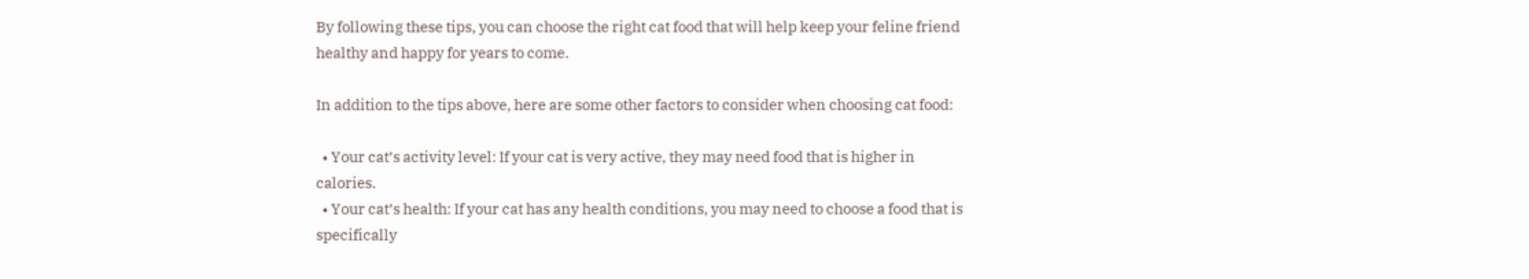By following these tips, you can choose the right cat food that will help keep your feline friend healthy and happy for years to come.

In addition to the tips above, here are some other factors to consider when choosing cat food:

  • Your cat’s activity level: If your cat is very active, they may need food that is higher in calories.
  • Your cat’s health: If your cat has any health conditions, you may need to choose a food that is specifically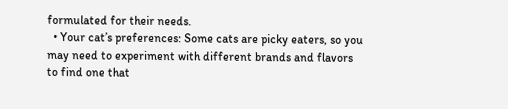formulated for their needs.
  • Your cat’s preferences: Some cats are picky eaters, so you may need to experiment with different brands and flavors to find one that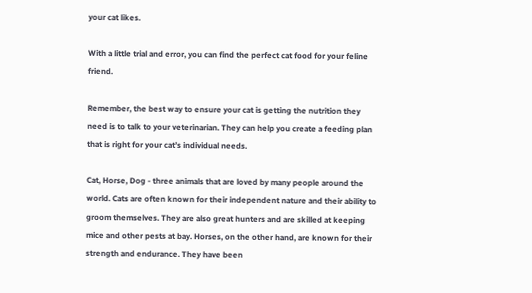your cat likes.

With a little trial and error, you can find the perfect cat food for your feline friend.

Remember, the best way to ensure your cat is getting the nutrition they need is to talk to your veterinarian. They can help you create a feeding plan that is right for your cat’s individual needs.

Cat, Horse, Dog - three animals that are loved by many people around the world. Cats are often known for their independent nature and their ability to groom themselves. They are also great hunters and are skilled at keeping mice and other pests at bay. Horses, on the other hand, are known for their strength and endurance. They have been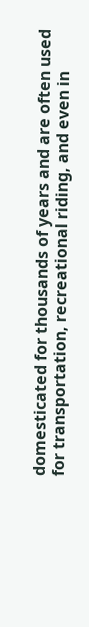domesticated for thousands of years and are often used for transportation, recreational riding, and even in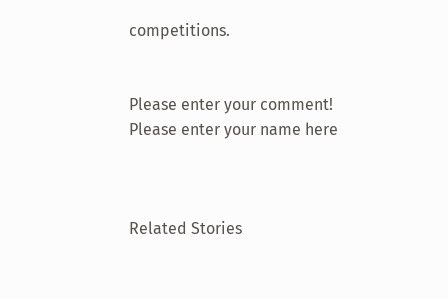competitions.


Please enter your comment!
Please enter your name here



Related Stories